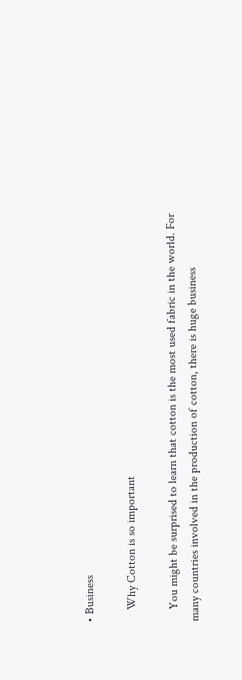• Business

    Why Cotton is so important

    You might be surprised to learn that cotton is the most used fabric in the world. For many countries involved in the production of cotton, there is huge business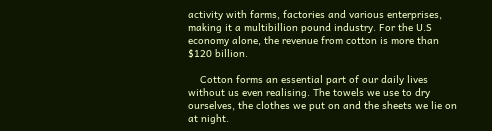activity with farms, factories and various enterprises, making it a multibillion pound industry. For the U.S economy alone, the revenue from cotton is more than $120 billion.

    Cotton forms an essential part of our daily lives without us even realising. The towels we use to dry ourselves, the clothes we put on and the sheets we lie on at night.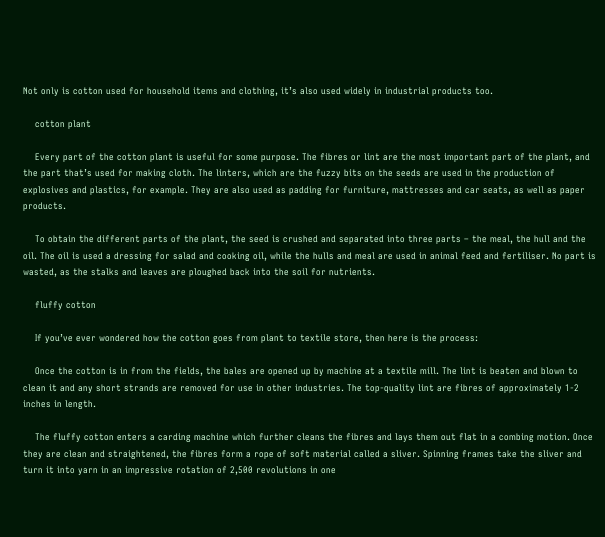Not only is cotton used for household items and clothing, it’s also used widely in industrial products too.

    cotton plant

    Every part of the cotton plant is useful for some purpose. The fibres or lint are the most important part of the plant, and the part that’s used for making cloth. The linters, which are the fuzzy bits on the seeds are used in the production of explosives and plastics, for example. They are also used as padding for furniture, mattresses and car seats, as well as paper products.

    To obtain the different parts of the plant, the seed is crushed and separated into three parts – the meal, the hull and the oil. The oil is used a dressing for salad and cooking oil, while the hulls and meal are used in animal feed and fertiliser. No part is wasted, as the stalks and leaves are ploughed back into the soil for nutrients.

    fluffy cotton

    If you’ve ever wondered how the cotton goes from plant to textile store, then here is the process:

    Once the cotton is in from the fields, the bales are opened up by machine at a textile mill. The lint is beaten and blown to clean it and any short strands are removed for use in other industries. The top-quality lint are fibres of approximately 1-2 inches in length.

    The fluffy cotton enters a carding machine which further cleans the fibres and lays them out flat in a combing motion. Once they are clean and straightened, the fibres form a rope of soft material called a sliver. Spinning frames take the sliver and turn it into yarn in an impressive rotation of 2,500 revolutions in one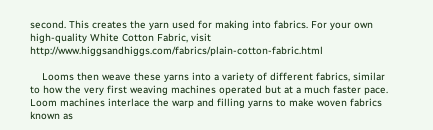second. This creates the yarn used for making into fabrics. For your own high-quality White Cotton Fabric, visit http://www.higgsandhiggs.com/fabrics/plain-cotton-fabric.html

    Looms then weave these yarns into a variety of different fabrics, similar to how the very first weaving machines operated but at a much faster pace. Loom machines interlace the warp and filling yarns to make woven fabrics known as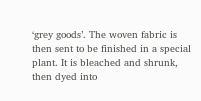‘grey goods’. The woven fabric is then sent to be finished in a special plant. It is bleached and shrunk, then dyed into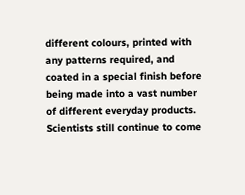different colours, printed with any patterns required, and coated in a special finish before being made into a vast number of different everyday products. Scientists still continue to come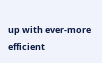up with ever-more efficient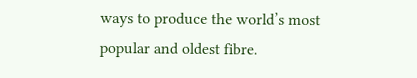ways to produce the world’s most popular and oldest fibre.